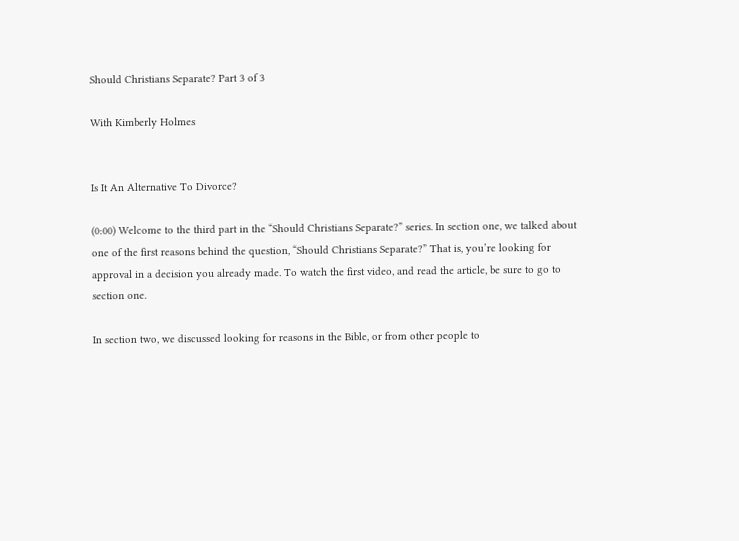Should Christians Separate? Part 3 of 3

With Kimberly Holmes


Is It An Alternative To Divorce?

(0:00) Welcome to the third part in the “Should Christians Separate?” series. In section one, we talked about one of the first reasons behind the question, “Should Christians Separate?” That is, you’re looking for approval in a decision you already made. To watch the first video, and read the article, be sure to go to section one.

In section two, we discussed looking for reasons in the Bible, or from other people to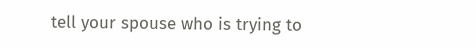tell your spouse who is trying to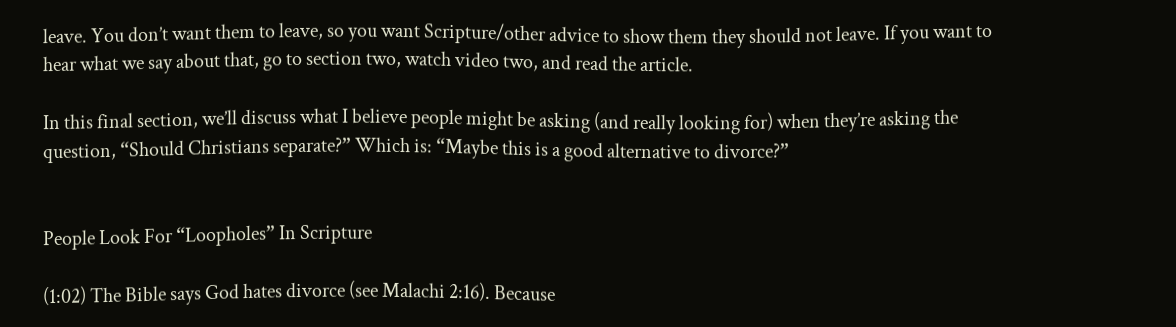leave. You don’t want them to leave, so you want Scripture/other advice to show them they should not leave. If you want to hear what we say about that, go to section two, watch video two, and read the article.

In this final section, we’ll discuss what I believe people might be asking (and really looking for) when they’re asking the question, “Should Christians separate?” Which is: “Maybe this is a good alternative to divorce?”


People Look For “Loopholes” In Scripture

(1:02) The Bible says God hates divorce (see Malachi 2:16). Because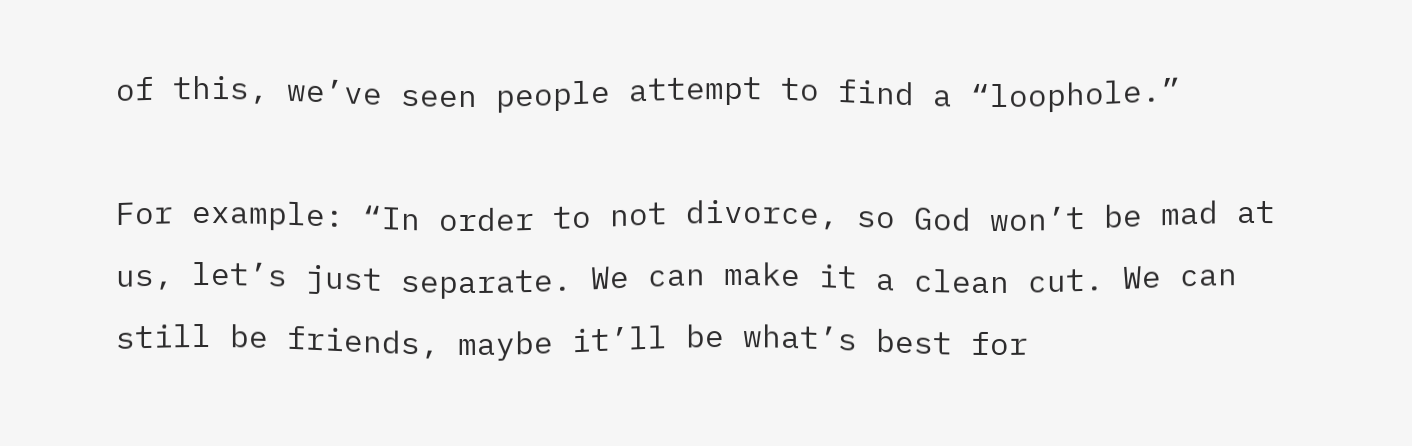of this, we’ve seen people attempt to find a “loophole.”

For example: “In order to not divorce, so God won’t be mad at us, let’s just separate. We can make it a clean cut. We can still be friends, maybe it’ll be what’s best for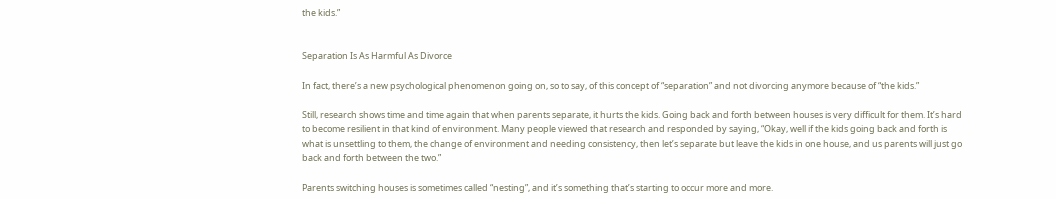the kids.”


Separation Is As Harmful As Divorce

In fact, there’s a new psychological phenomenon going on, so to say, of this concept of “separation” and not divorcing anymore because of “the kids.”

Still, research shows time and time again that when parents separate, it hurts the kids. Going back and forth between houses is very difficult for them. It’s hard to become resilient in that kind of environment. Many people viewed that research and responded by saying, “Okay, well if the kids going back and forth is what is unsettling to them, the change of environment and needing consistency, then let’s separate but leave the kids in one house, and us parents will just go back and forth between the two.”

Parents switching houses is sometimes called “nesting”, and it’s something that’s starting to occur more and more.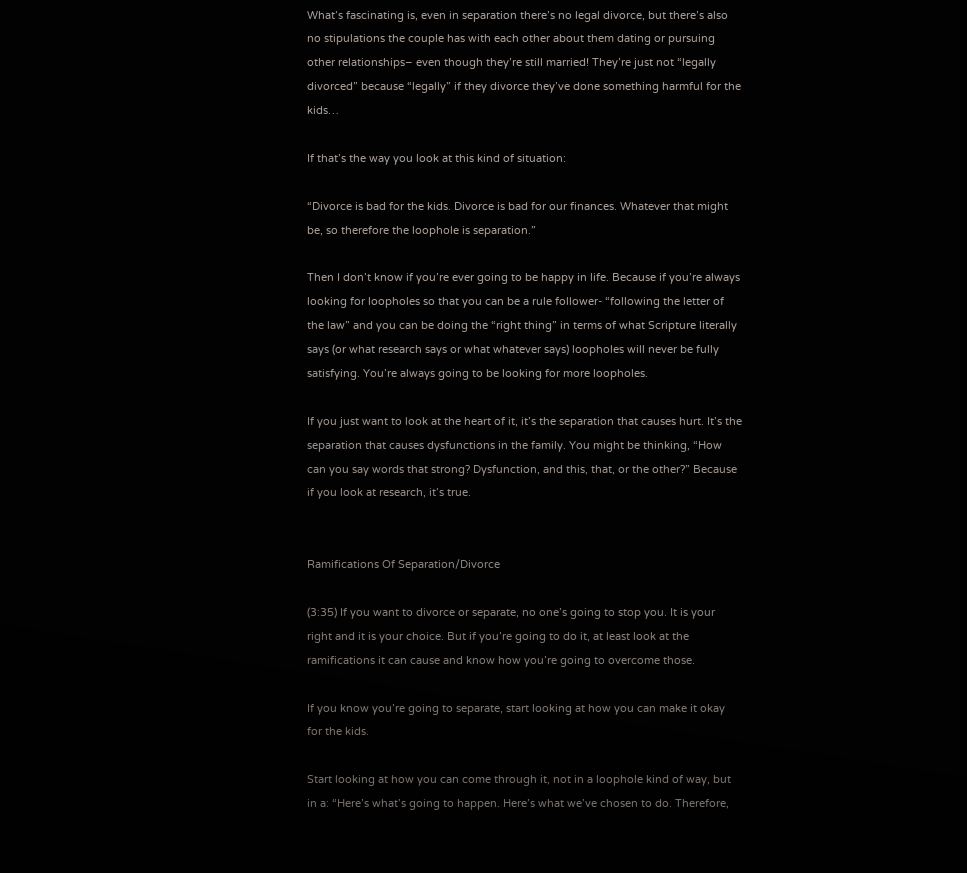What’s fascinating is, even in separation there’s no legal divorce, but there’s also no stipulations the couple has with each other about them dating or pursuing other relationships– even though they’re still married! They’re just not “legally divorced” because “legally” if they divorce they’ve done something harmful for the kids…

If that’s the way you look at this kind of situation:

“Divorce is bad for the kids. Divorce is bad for our finances. Whatever that might be, so therefore the loophole is separation.”

Then I don’t know if you’re ever going to be happy in life. Because if you’re always looking for loopholes so that you can be a rule follower- “following the letter of the law” and you can be doing the “right thing” in terms of what Scripture literally says (or what research says or what whatever says) loopholes will never be fully satisfying. You’re always going to be looking for more loopholes.

If you just want to look at the heart of it, it’s the separation that causes hurt. It’s the separation that causes dysfunctions in the family. You might be thinking, “How can you say words that strong? Dysfunction, and this, that, or the other?” Because if you look at research, it’s true.


Ramifications Of Separation/Divorce

(3:35) If you want to divorce or separate, no one’s going to stop you. It is your right and it is your choice. But if you’re going to do it, at least look at the ramifications it can cause and know how you’re going to overcome those.

If you know you’re going to separate, start looking at how you can make it okay for the kids.

Start looking at how you can come through it, not in a loophole kind of way, but in a: “Here’s what’s going to happen. Here’s what we’ve chosen to do. Therefore,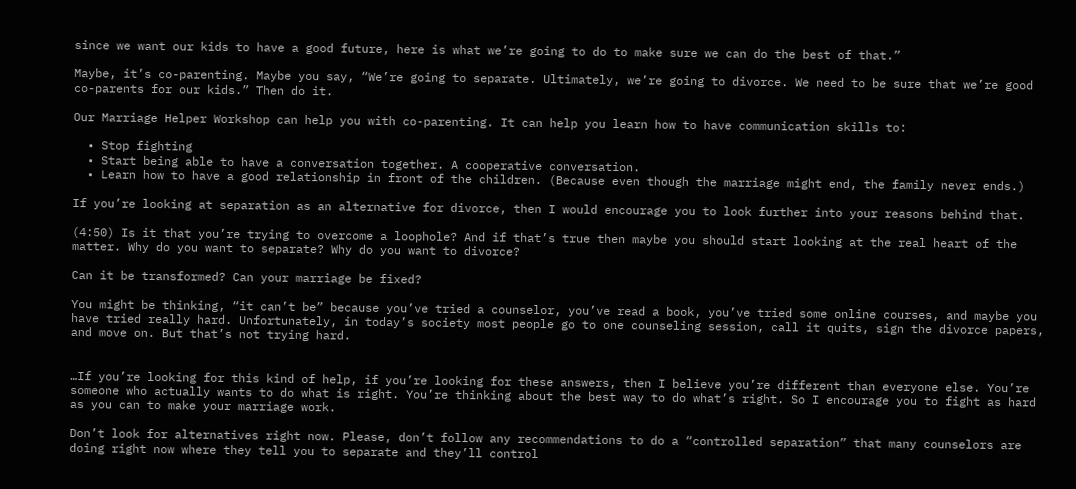since we want our kids to have a good future, here is what we’re going to do to make sure we can do the best of that.”

Maybe, it’s co-parenting. Maybe you say, “We’re going to separate. Ultimately, we’re going to divorce. We need to be sure that we’re good co-parents for our kids.” Then do it.

Our Marriage Helper Workshop can help you with co-parenting. It can help you learn how to have communication skills to:

  • Stop fighting
  • Start being able to have a conversation together. A cooperative conversation.
  • Learn how to have a good relationship in front of the children. (Because even though the marriage might end, the family never ends.)

If you’re looking at separation as an alternative for divorce, then I would encourage you to look further into your reasons behind that.

(4:50) Is it that you’re trying to overcome a loophole? And if that’s true then maybe you should start looking at the real heart of the matter. Why do you want to separate? Why do you want to divorce?

Can it be transformed? Can your marriage be fixed?

You might be thinking, “it can’t be” because you’ve tried a counselor, you’ve read a book, you’ve tried some online courses, and maybe you have tried really hard. Unfortunately, in today’s society most people go to one counseling session, call it quits, sign the divorce papers, and move on. But that’s not trying hard.


…If you’re looking for this kind of help, if you’re looking for these answers, then I believe you’re different than everyone else. You’re someone who actually wants to do what is right. You’re thinking about the best way to do what’s right. So I encourage you to fight as hard as you can to make your marriage work.

Don’t look for alternatives right now. Please, don’t follow any recommendations to do a “controlled separation” that many counselors are doing right now where they tell you to separate and they’ll control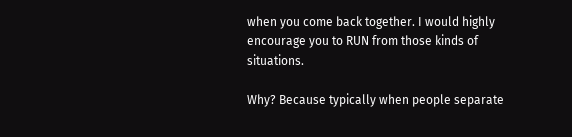when you come back together. I would highly encourage you to RUN from those kinds of situations.

Why? Because typically when people separate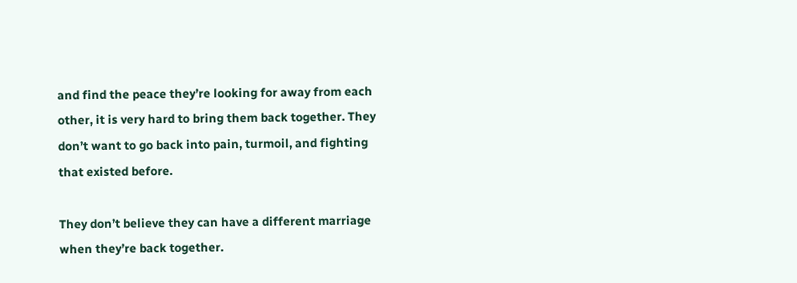and find the peace they’re looking for away from each other, it is very hard to bring them back together. They don’t want to go back into pain, turmoil, and fighting that existed before.

They don’t believe they can have a different marriage when they’re back together.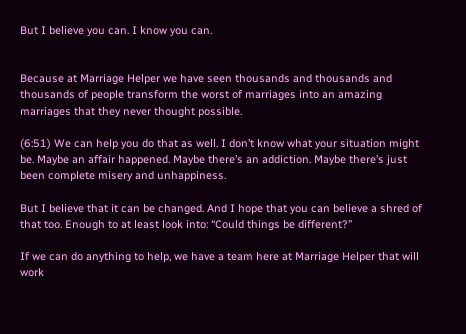But I believe you can. I know you can.


Because at Marriage Helper we have seen thousands and thousands and thousands of people transform the worst of marriages into an amazing marriages that they never thought possible.

(6:51) We can help you do that as well. I don’t know what your situation might be. Maybe an affair happened. Maybe there’s an addiction. Maybe there’s just been complete misery and unhappiness.

But I believe that it can be changed. And I hope that you can believe a shred of that too. Enough to at least look into: “Could things be different?”

If we can do anything to help, we have a team here at Marriage Helper that will work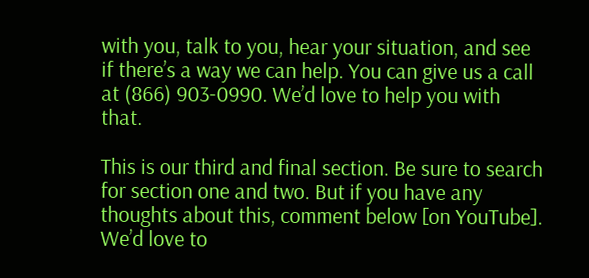with you, talk to you, hear your situation, and see if there’s a way we can help. You can give us a call at (866) 903-0990. We’d love to help you with that.

This is our third and final section. Be sure to search for section one and two. But if you have any thoughts about this, comment below [on YouTube]. We’d love to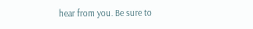hear from you. Be sure to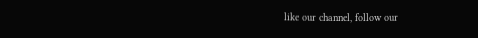like our channel, follow our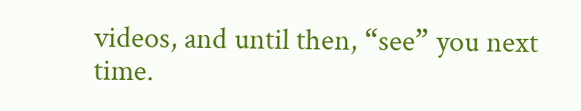videos, and until then, “see” you next time.